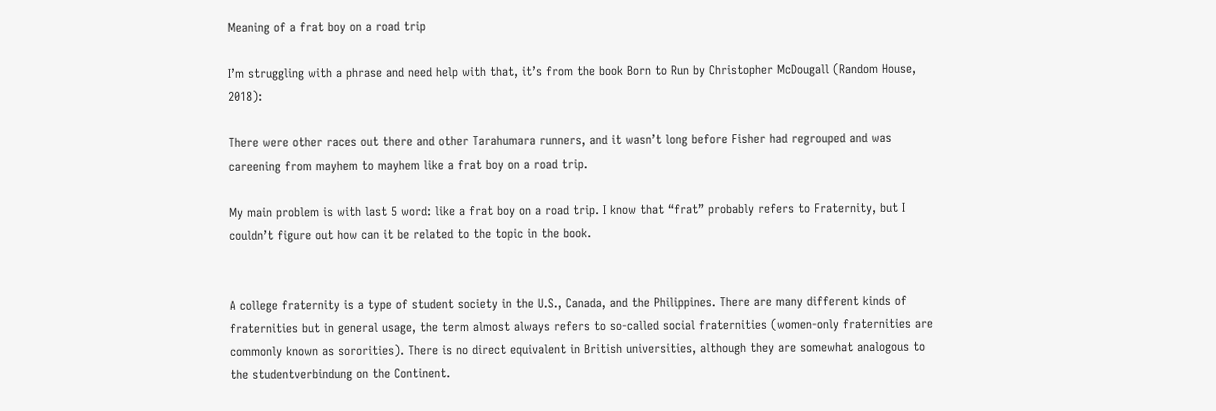Meaning of a frat boy on a road trip

I’m struggling with a phrase and need help with that, it’s from the book Born to Run by Christopher McDougall (Random House, 2018):

There were other races out there and other Tarahumara runners, and it wasn’t long before Fisher had regrouped and was careening from mayhem to mayhem like a frat boy on a road trip.

My main problem is with last 5 word: like a frat boy on a road trip. I know that “frat” probably refers to Fraternity, but I couldn’t figure out how can it be related to the topic in the book.


A college fraternity is a type of student society in the U.S., Canada, and the Philippines. There are many different kinds of fraternities but in general usage, the term almost always refers to so-called social fraternities (women-only fraternities are commonly known as sororities). There is no direct equivalent in British universities, although they are somewhat analogous to the studentverbindung on the Continent.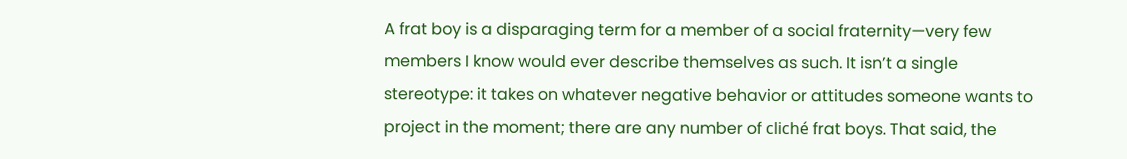A frat boy is a disparaging term for a member of a social fraternity—very few members I know would ever describe themselves as such. It isn’t a single stereotype: it takes on whatever negative behavior or attitudes someone wants to project in the moment; there are any number of cliché frat boys. That said, the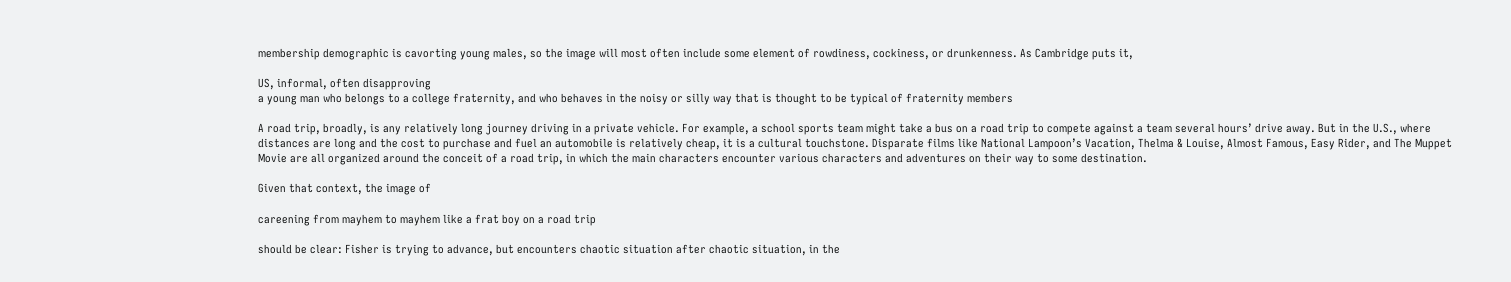membership demographic is cavorting young males, so the image will most often include some element of rowdiness, cockiness, or drunkenness. As Cambridge puts it,

US, informal, often disapproving
a young man who belongs to a college fraternity, and who behaves in the noisy or silly way that is thought to be typical of fraternity members

A road trip, broadly, is any relatively long journey driving in a private vehicle. For example, a school sports team might take a bus on a road trip to compete against a team several hours’ drive away. But in the U.S., where distances are long and the cost to purchase and fuel an automobile is relatively cheap, it is a cultural touchstone. Disparate films like National Lampoon’s Vacation, Thelma & Louise, Almost Famous, Easy Rider, and The Muppet Movie are all organized around the conceit of a road trip, in which the main characters encounter various characters and adventures on their way to some destination.

Given that context, the image of

careening from mayhem to mayhem like a frat boy on a road trip

should be clear: Fisher is trying to advance, but encounters chaotic situation after chaotic situation, in the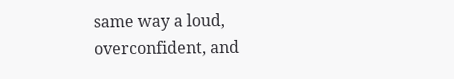same way a loud, overconfident, and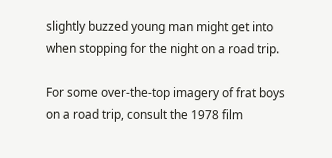slightly buzzed young man might get into when stopping for the night on a road trip.

For some over-the-top imagery of frat boys on a road trip, consult the 1978 film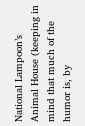National Lampoon’s Animal House (keeping in mind that much of the humor is, by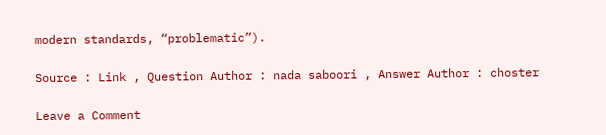modern standards, “problematic”).

Source : Link , Question Author : nada saboori , Answer Author : choster

Leave a Comment